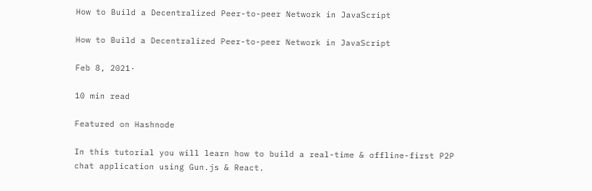How to Build a Decentralized Peer-to-peer Network in JavaScript

How to Build a Decentralized Peer-to-peer Network in JavaScript

Feb 8, 2021·

10 min read

Featured on Hashnode

In this tutorial you will learn how to build a real-time & offline-first P2P chat application using Gun.js & React.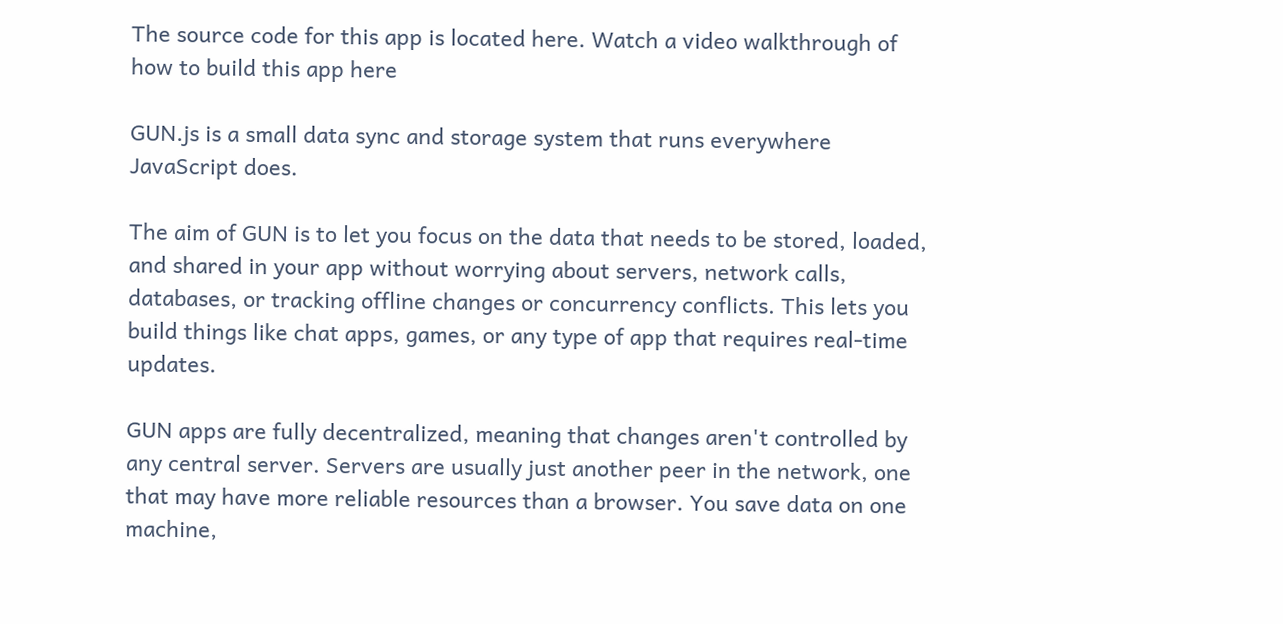The source code for this app is located here. Watch a video walkthrough of how to build this app here

GUN.js is a small data sync and storage system that runs everywhere JavaScript does.

The aim of GUN is to let you focus on the data that needs to be stored, loaded, and shared in your app without worrying about servers, network calls, databases, or tracking offline changes or concurrency conflicts. This lets you build things like chat apps, games, or any type of app that requires real-time updates.

GUN apps are fully decentralized, meaning that changes aren't controlled by any central server. Servers are usually just another peer in the network, one that may have more reliable resources than a browser. You save data on one machine,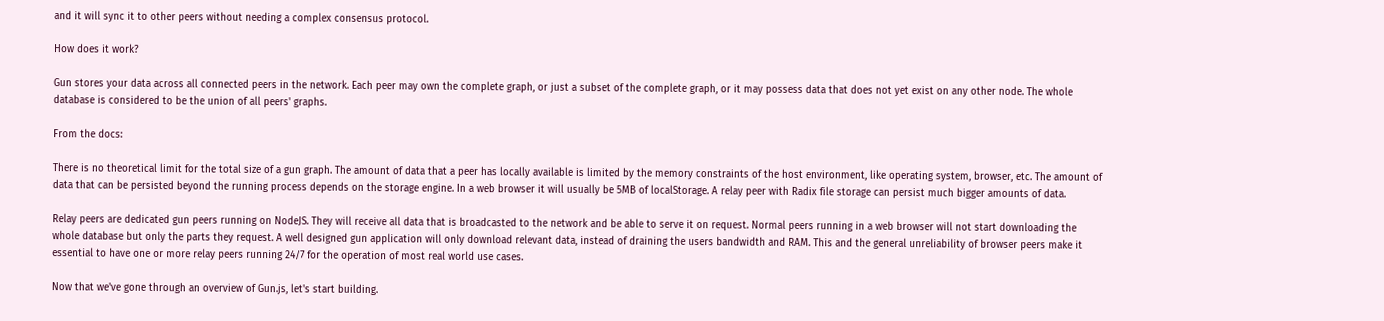and it will sync it to other peers without needing a complex consensus protocol.

How does it work?

Gun stores your data across all connected peers in the network. Each peer may own the complete graph, or just a subset of the complete graph, or it may possess data that does not yet exist on any other node. The whole database is considered to be the union of all peers' graphs.

From the docs:

There is no theoretical limit for the total size of a gun graph. The amount of data that a peer has locally available is limited by the memory constraints of the host environment, like operating system, browser, etc. The amount of data that can be persisted beyond the running process depends on the storage engine. In a web browser it will usually be 5MB of localStorage. A relay peer with Radix file storage can persist much bigger amounts of data.

Relay peers are dedicated gun peers running on NodeJS. They will receive all data that is broadcasted to the network and be able to serve it on request. Normal peers running in a web browser will not start downloading the whole database but only the parts they request. A well designed gun application will only download relevant data, instead of draining the users bandwidth and RAM. This and the general unreliability of browser peers make it essential to have one or more relay peers running 24/7 for the operation of most real world use cases.

Now that we've gone through an overview of Gun.js, let's start building.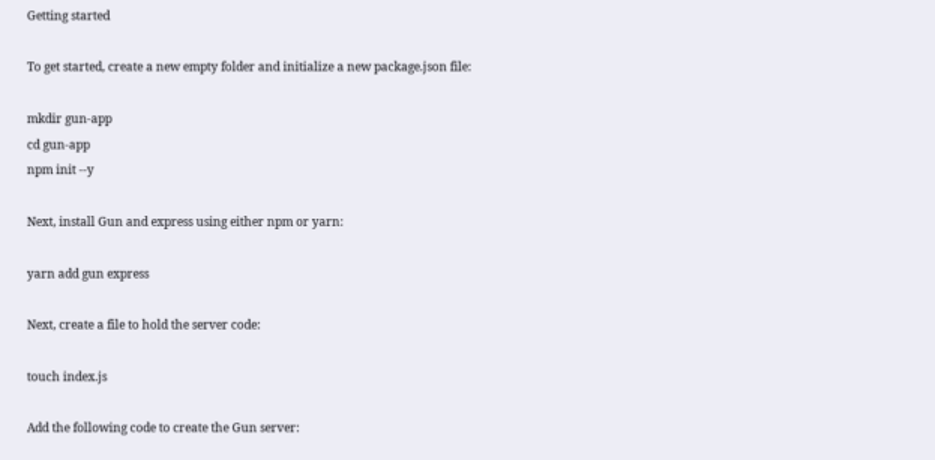Getting started

To get started, create a new empty folder and initialize a new package.json file:

mkdir gun-app
cd gun-app
npm init --y

Next, install Gun and express using either npm or yarn:

yarn add gun express

Next, create a file to hold the server code:

touch index.js

Add the following code to create the Gun server: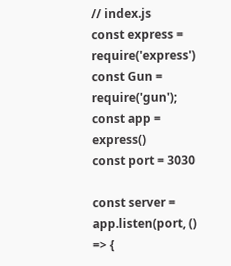// index.js
const express = require('express')
const Gun = require('gun');
const app = express()
const port = 3030

const server = app.listen(port, () => {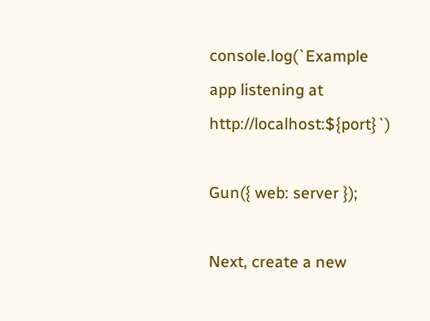console.log(`Example app listening at http://localhost:${port}`)

Gun({ web: server });

Next, create a new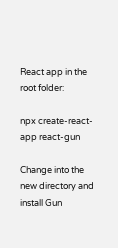React app in the root folder:

npx create-react-app react-gun

Change into the new directory and install Gun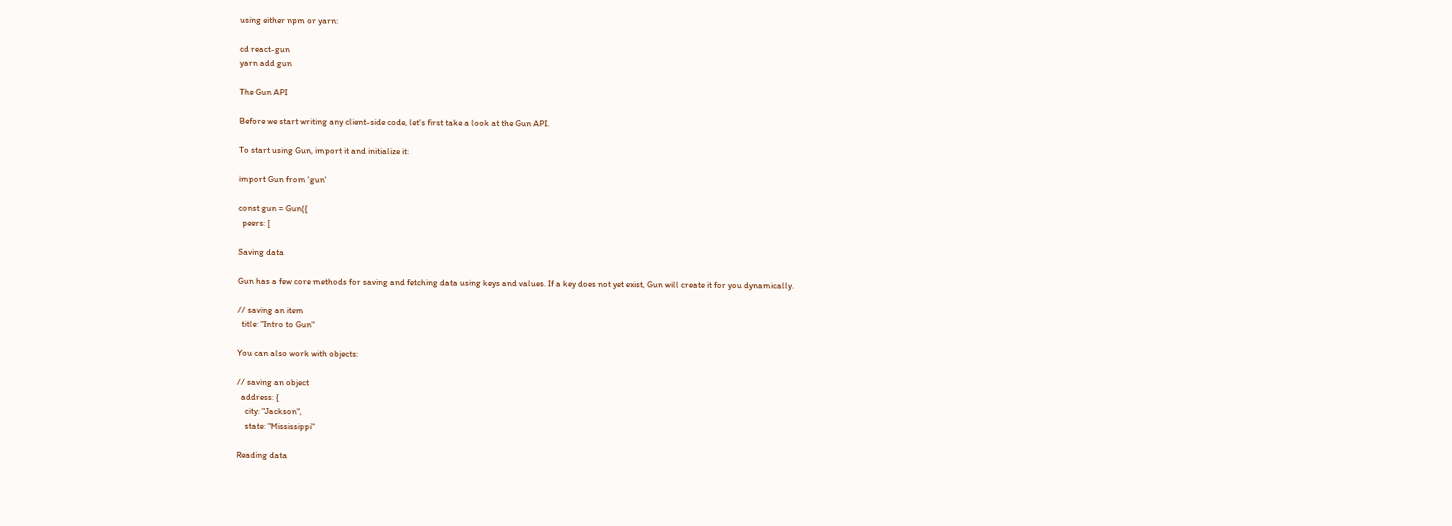using either npm or yarn:

cd react-gun
yarn add gun

The Gun API

Before we start writing any client-side code, let's first take a look at the Gun API.

To start using Gun, import it and initialize it:

import Gun from 'gun'

const gun = Gun({
  peers: [

Saving data

Gun has a few core methods for saving and fetching data using keys and values. If a key does not yet exist, Gun will create it for you dynamically.

// saving an item
  title: "Intro to Gun"

You can also work with objects:

// saving an object
  address: {
    city: "Jackson",
    state: "Mississippi"

Reading data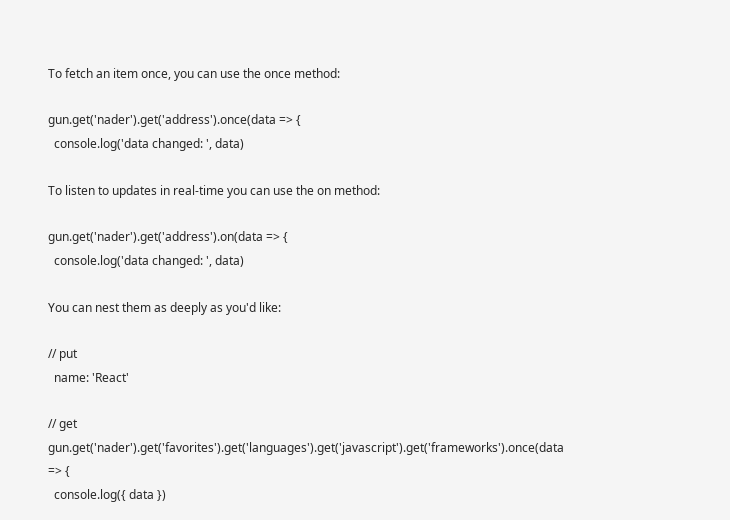To fetch an item once, you can use the once method:

gun.get('nader').get('address').once(data => {
  console.log('data changed: ', data)

To listen to updates in real-time you can use the on method:

gun.get('nader').get('address').on(data => {
  console.log('data changed: ', data)

You can nest them as deeply as you'd like:

// put
  name: 'React'

// get
gun.get('nader').get('favorites').get('languages').get('javascript').get('frameworks').once(data => {
  console.log({ data })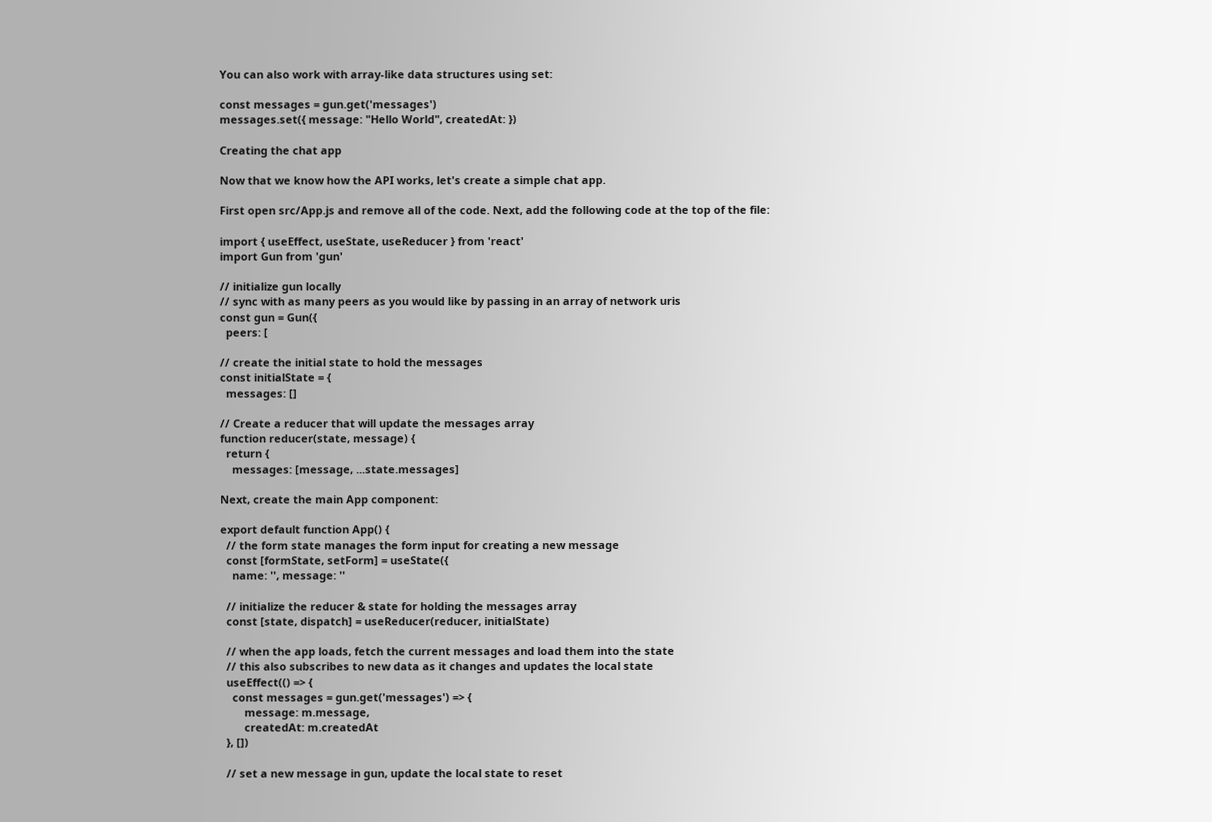You can also work with array-like data structures using set:

const messages = gun.get('messages')
messages.set({ message: "Hello World", createdAt: })

Creating the chat app

Now that we know how the API works, let's create a simple chat app.

First open src/App.js and remove all of the code. Next, add the following code at the top of the file:

import { useEffect, useState, useReducer } from 'react'
import Gun from 'gun'

// initialize gun locally
// sync with as many peers as you would like by passing in an array of network uris
const gun = Gun({
  peers: [

// create the initial state to hold the messages
const initialState = {
  messages: []

// Create a reducer that will update the messages array
function reducer(state, message) {
  return {
    messages: [message, ...state.messages]

Next, create the main App component:

export default function App() {
  // the form state manages the form input for creating a new message
  const [formState, setForm] = useState({
    name: '', message: ''

  // initialize the reducer & state for holding the messages array
  const [state, dispatch] = useReducer(reducer, initialState)

  // when the app loads, fetch the current messages and load them into the state
  // this also subscribes to new data as it changes and updates the local state
  useEffect(() => {
    const messages = gun.get('messages') => {
        message: m.message,
        createdAt: m.createdAt
  }, [])

  // set a new message in gun, update the local state to reset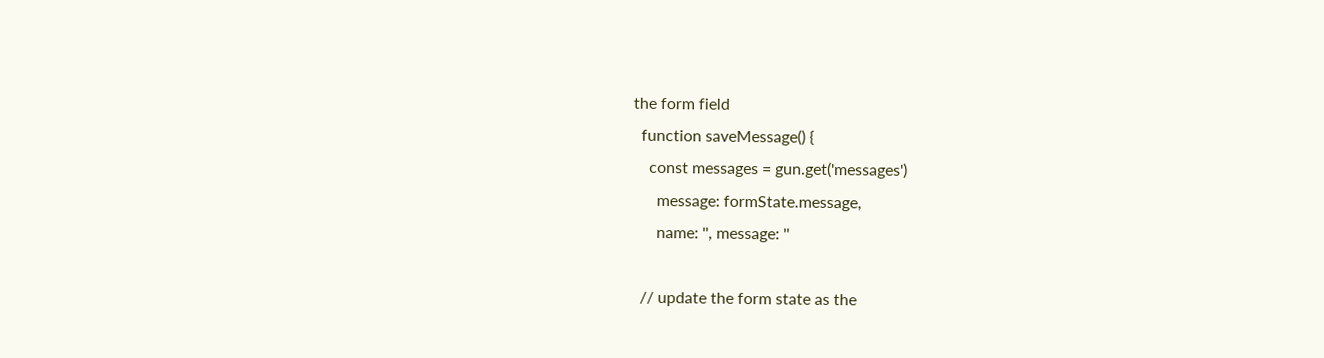the form field
  function saveMessage() {
    const messages = gun.get('messages')
      message: formState.message,
      name: '', message: ''

  // update the form state as the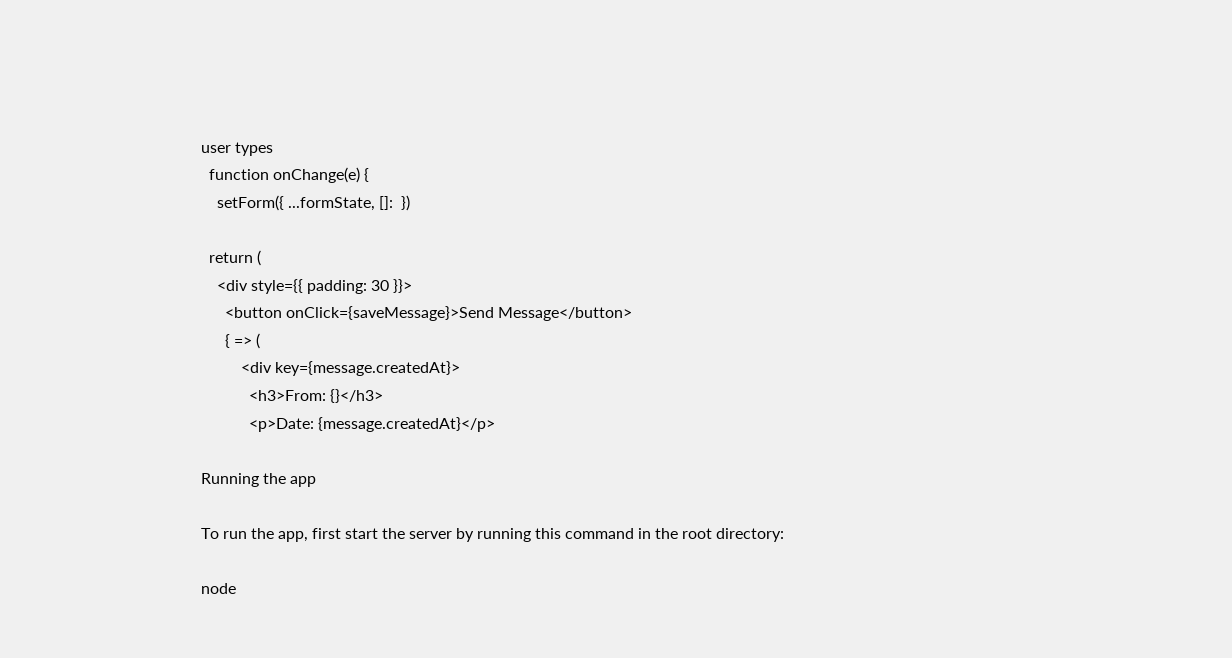user types
  function onChange(e) {
    setForm({ ...formState, []:  })

  return (
    <div style={{ padding: 30 }}>
      <button onClick={saveMessage}>Send Message</button>
      { => (
          <div key={message.createdAt}>
            <h3>From: {}</h3>
            <p>Date: {message.createdAt}</p>

Running the app

To run the app, first start the server by running this command in the root directory:

node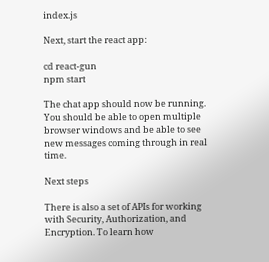index.js

Next, start the react app:

cd react-gun
npm start

The chat app should now be running. You should be able to open multiple browser windows and be able to see new messages coming through in real time.

Next steps

There is also a set of APIs for working with Security, Authorization, and Encryption. To learn how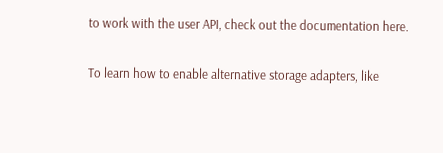to work with the user API, check out the documentation here.

To learn how to enable alternative storage adapters, like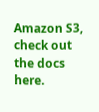Amazon S3, check out the docs here.